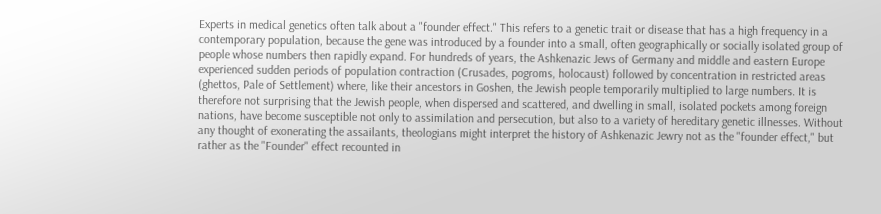Experts in medical genetics often talk about a "founder effect." This refers to a genetic trait or disease that has a high frequency in a contemporary population, because the gene was introduced by a founder into a small, often geographically or socially isolated group of people whose numbers then rapidly expand. For hundreds of years, the Ashkenazic Jews of Germany and middle and eastern Europe experienced sudden periods of population contraction (Crusades, pogroms, holocaust) followed by concentration in restricted areas (ghettos, Pale of Settlement) where, like their ancestors in Goshen, the Jewish people temporarily multiplied to large numbers. It is therefore not surprising that the Jewish people, when dispersed and scattered, and dwelling in small, isolated pockets among foreign nations, have become susceptible not only to assimilation and persecution, but also to a variety of hereditary genetic illnesses. Without any thought of exonerating the assailants, theologians might interpret the history of Ashkenazic Jewry not as the "founder effect," but rather as the "Founder" effect recounted in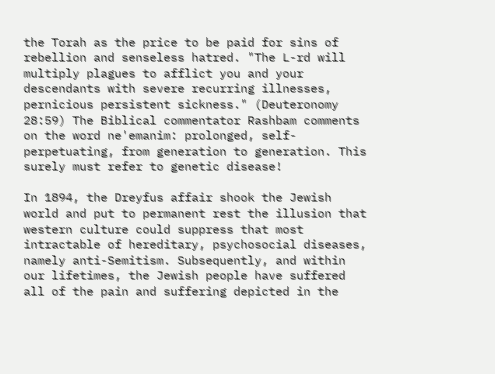the Torah as the price to be paid for sins of rebellion and senseless hatred. "The L-rd will multiply plagues to afflict you and your descendants with severe recurring illnesses, pernicious persistent sickness." (Deuteronomy 28:59) The Biblical commentator Rashbam comments on the word ne'emanim: prolonged, self-perpetuating, from generation to generation. This surely must refer to genetic disease!

In 1894, the Dreyfus affair shook the Jewish world and put to permanent rest the illusion that western culture could suppress that most intractable of hereditary, psychosocial diseases, namely anti-Semitism. Subsequently, and within our lifetimes, the Jewish people have suffered all of the pain and suffering depicted in the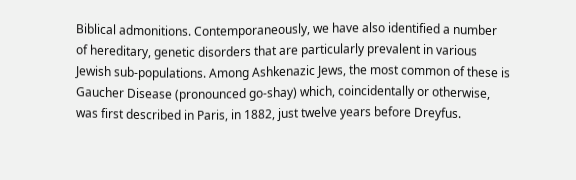Biblical admonitions. Contemporaneously, we have also identified a number of hereditary, genetic disorders that are particularly prevalent in various Jewish sub-populations. Among Ashkenazic Jews, the most common of these is Gaucher Disease (pronounced go-shay) which, coincidentally or otherwise, was first described in Paris, in 1882, just twelve years before Dreyfus.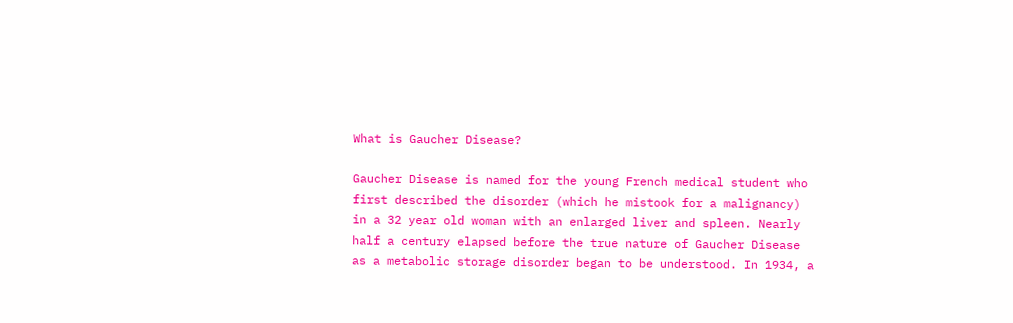What is Gaucher Disease?

Gaucher Disease is named for the young French medical student who first described the disorder (which he mistook for a malignancy) in a 32 year old woman with an enlarged liver and spleen. Nearly half a century elapsed before the true nature of Gaucher Disease as a metabolic storage disorder began to be understood. In 1934, a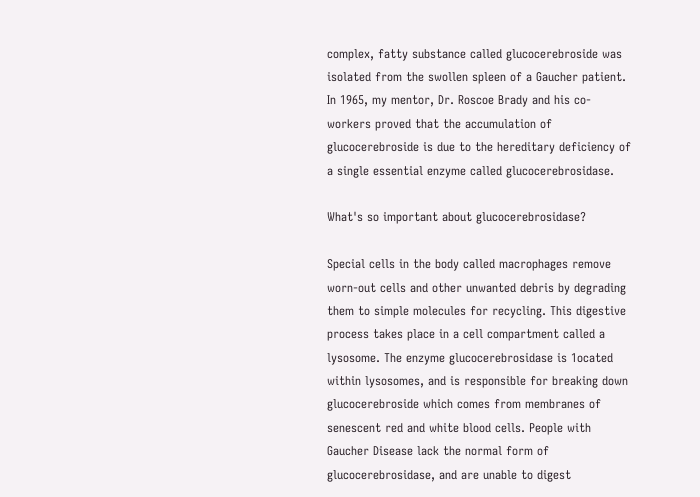complex, fatty substance called glucocerebroside was isolated from the swollen spleen of a Gaucher patient. In 1965, my mentor, Dr. Roscoe Brady and his co-workers proved that the accumulation of glucocerebroside is due to the hereditary deficiency of a single essential enzyme called glucocerebrosidase.

What's so important about glucocerebrosidase?

Special cells in the body called macrophages remove worn-out cells and other unwanted debris by degrading them to simple molecules for recycling. This digestive process takes place in a cell compartment called a lysosome. The enzyme glucocerebrosidase is 1ocated within lysosomes, and is responsible for breaking down glucocerebroside which comes from membranes of senescent red and white blood cells. People with Gaucher Disease lack the normal form of glucocerebrosidase, and are unable to digest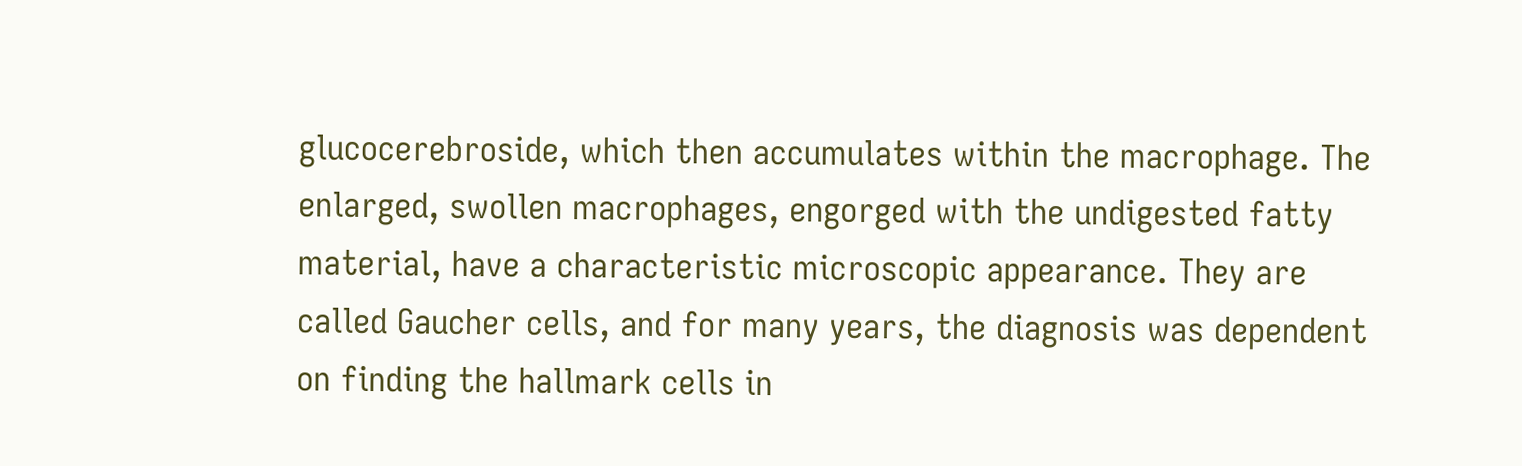glucocerebroside, which then accumulates within the macrophage. The enlarged, swollen macrophages, engorged with the undigested fatty material, have a characteristic microscopic appearance. They are called Gaucher cells, and for many years, the diagnosis was dependent on finding the hallmark cells in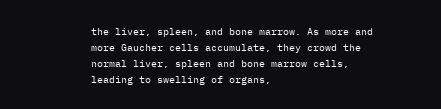the liver, spleen, and bone marrow. As more and more Gaucher cells accumulate, they crowd the normal liver, spleen and bone marrow cells, leading to swelling of organs,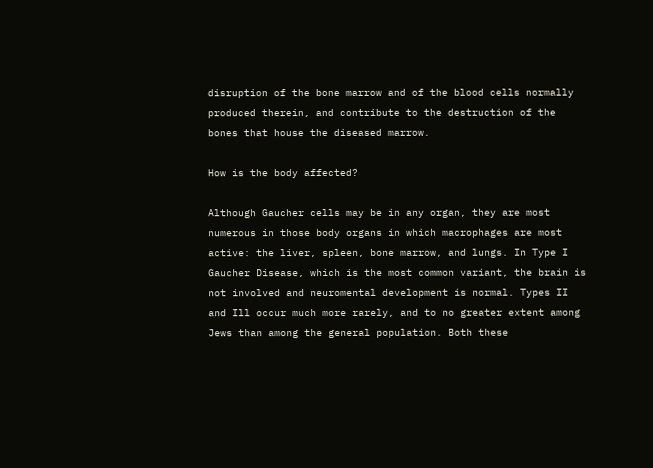disruption of the bone marrow and of the blood cells normally produced therein, and contribute to the destruction of the bones that house the diseased marrow.

How is the body affected?

Although Gaucher cells may be in any organ, they are most numerous in those body organs in which macrophages are most active: the liver, spleen, bone marrow, and lungs. In Type I Gaucher Disease, which is the most common variant, the brain is not involved and neuromental development is normal. Types II and Ill occur much more rarely, and to no greater extent among Jews than among the general population. Both these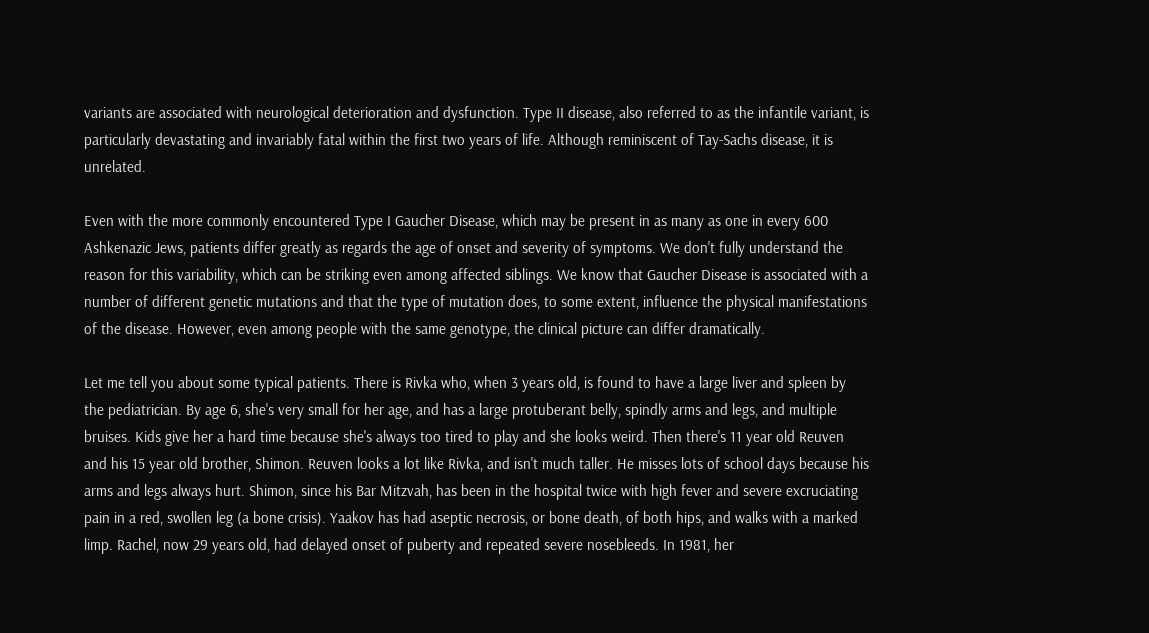variants are associated with neurological deterioration and dysfunction. Type II disease, also referred to as the infantile variant, is particularly devastating and invariably fatal within the first two years of life. Although reminiscent of Tay-Sachs disease, it is unrelated.

Even with the more commonly encountered Type I Gaucher Disease, which may be present in as many as one in every 600 Ashkenazic Jews, patients differ greatly as regards the age of onset and severity of symptoms. We don't fully understand the reason for this variability, which can be striking even among affected siblings. We know that Gaucher Disease is associated with a number of different genetic mutations and that the type of mutation does, to some extent, influence the physical manifestations of the disease. However, even among people with the same genotype, the clinical picture can differ dramatically.

Let me tell you about some typical patients. There is Rivka who, when 3 years old, is found to have a large liver and spleen by the pediatrician. By age 6, she's very small for her age, and has a large protuberant belly, spindly arms and legs, and multiple bruises. Kids give her a hard time because she's always too tired to play and she looks weird. Then there's 11 year old Reuven and his 15 year old brother, Shimon. Reuven looks a lot like Rivka, and isn't much taller. He misses lots of school days because his arms and legs always hurt. Shimon, since his Bar Mitzvah, has been in the hospital twice with high fever and severe excruciating pain in a red, swollen leg (a bone crisis). Yaakov has had aseptic necrosis, or bone death, of both hips, and walks with a marked limp. Rachel, now 29 years old, had delayed onset of puberty and repeated severe nosebleeds. In 1981, her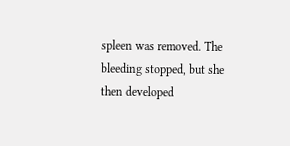spleen was removed. The bleeding stopped, but she then developed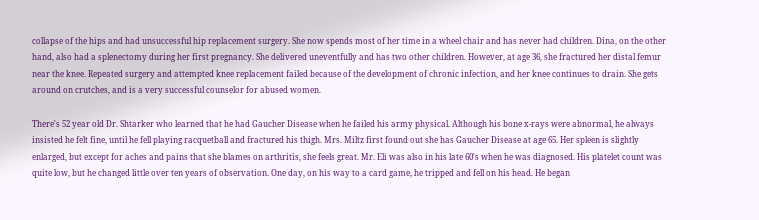collapse of the hips and had unsuccessful hip replacement surgery. She now spends most of her time in a wheel chair and has never had children. Dina, on the other hand, also had a splenectomy during her first pregnancy. She delivered uneventfully and has two other children. However, at age 36, she fractured her distal femur near the knee. Repeated surgery and attempted knee replacement failed because of the development of chronic infection, and her knee continues to drain. She gets around on crutches, and is a very successful counselor for abused women.

There's 52 year old Dr. Shtarker who learned that he had Gaucher Disease when he failed his army physical. Although his bone x-rays were abnormal, he always insisted he felt fine, until he fell playing racquetball and fractured his thigh. Mrs. Miltz first found out she has Gaucher Disease at age 65. Her spleen is slightly enlarged, but except for aches and pains that she blames on arthritis, she feels great. Mr. Eli was also in his late 60's when he was diagnosed. His platelet count was quite low, but he changed little over ten years of observation. One day, on his way to a card game, he tripped and fell on his head. He began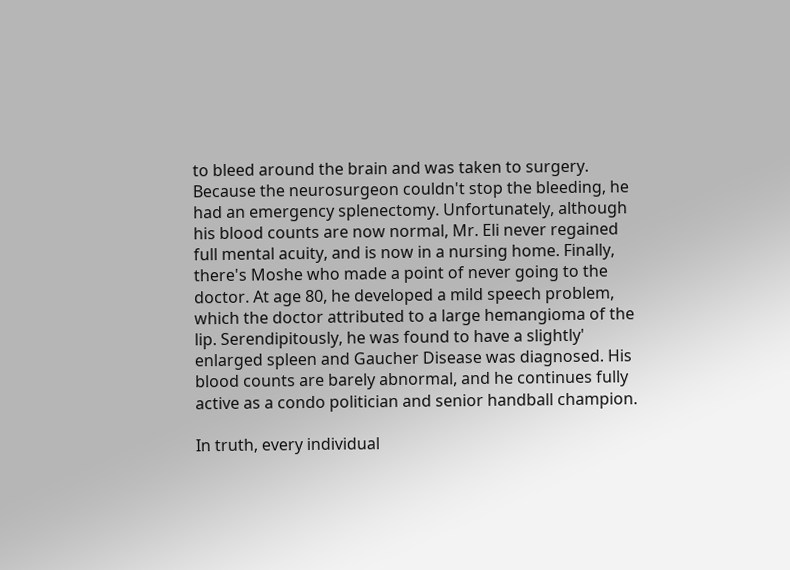to bleed around the brain and was taken to surgery. Because the neurosurgeon couldn't stop the bleeding, he had an emergency splenectomy. Unfortunately, although his blood counts are now normal, Mr. Eli never regained full mental acuity, and is now in a nursing home. Finally, there's Moshe who made a point of never going to the doctor. At age 80, he developed a mild speech problem, which the doctor attributed to a large hemangioma of the lip. Serendipitously, he was found to have a slightly' enlarged spleen and Gaucher Disease was diagnosed. His blood counts are barely abnormal, and he continues fully active as a condo politician and senior handball champion.

In truth, every individual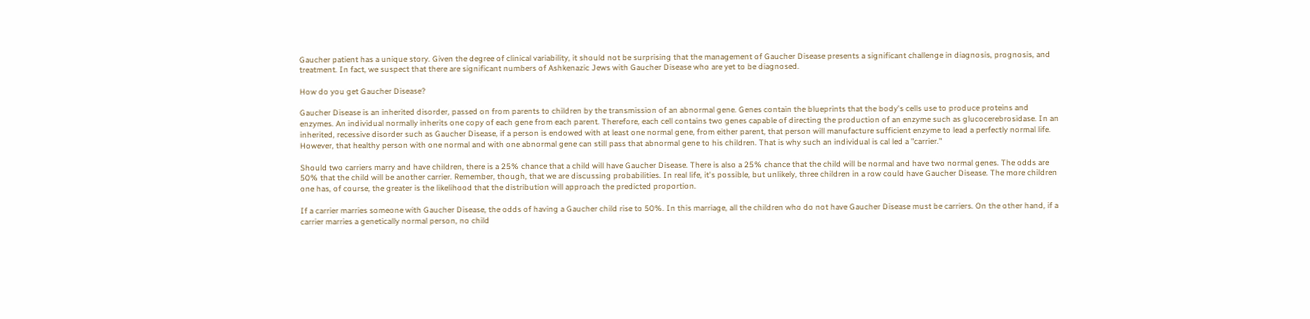Gaucher patient has a unique story. Given the degree of clinical variability, it should not be surprising that the management of Gaucher Disease presents a significant challenge in diagnosis, prognosis, and treatment. In fact, we suspect that there are significant numbers of Ashkenazic Jews with Gaucher Disease who are yet to be diagnosed.

How do you get Gaucher Disease?

Gaucher Disease is an inherited disorder, passed on from parents to children by the transmission of an abnormal gene. Genes contain the blueprints that the body's cells use to produce proteins and enzymes. An individual normally inherits one copy of each gene from each parent. Therefore, each cell contains two genes capable of directing the production of an enzyme such as glucocerebrosidase. In an inherited, recessive disorder such as Gaucher Disease, if a person is endowed with at least one normal gene, from either parent, that person will manufacture sufficient enzyme to lead a perfectly normal life. However, that healthy person with one normal and with one abnormal gene can still pass that abnormal gene to his children. That is why such an individual is cal led a "carrier."

Should two carriers marry and have children, there is a 25% chance that a child will have Gaucher Disease. There is also a 25% chance that the child will be normal and have two normal genes. The odds are 50% that the child will be another carrier. Remember, though, that we are discussing probabilities. In real life, it's possible, but unlikely, three children in a row could have Gaucher Disease. The more children one has, of course, the greater is the likelihood that the distribution will approach the predicted proportion.

If a carrier marries someone with Gaucher Disease, the odds of having a Gaucher child rise to 50%. In this marriage, all the children who do not have Gaucher Disease must be carriers. On the other hand, if a carrier marries a genetically normal person, no child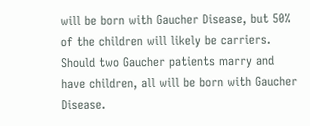will be born with Gaucher Disease, but 50% of the children will likely be carriers. Should two Gaucher patients marry and have children, all will be born with Gaucher Disease.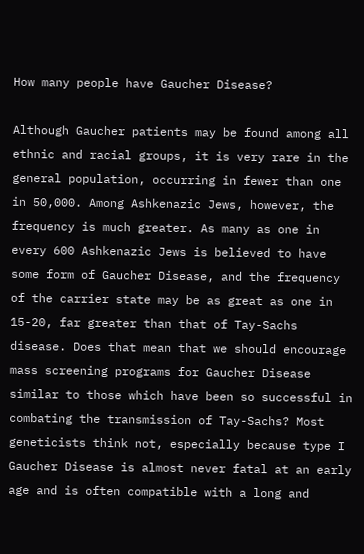How many people have Gaucher Disease?

Although Gaucher patients may be found among all ethnic and racial groups, it is very rare in the general population, occurring in fewer than one in 50,000. Among Ashkenazic Jews, however, the frequency is much greater. As many as one in every 600 Ashkenazic Jews is believed to have some form of Gaucher Disease, and the frequency of the carrier state may be as great as one in 15-20, far greater than that of Tay-Sachs disease. Does that mean that we should encourage mass screening programs for Gaucher Disease similar to those which have been so successful in combating the transmission of Tay-Sachs? Most geneticists think not, especially because type I Gaucher Disease is almost never fatal at an early age and is often compatible with a long and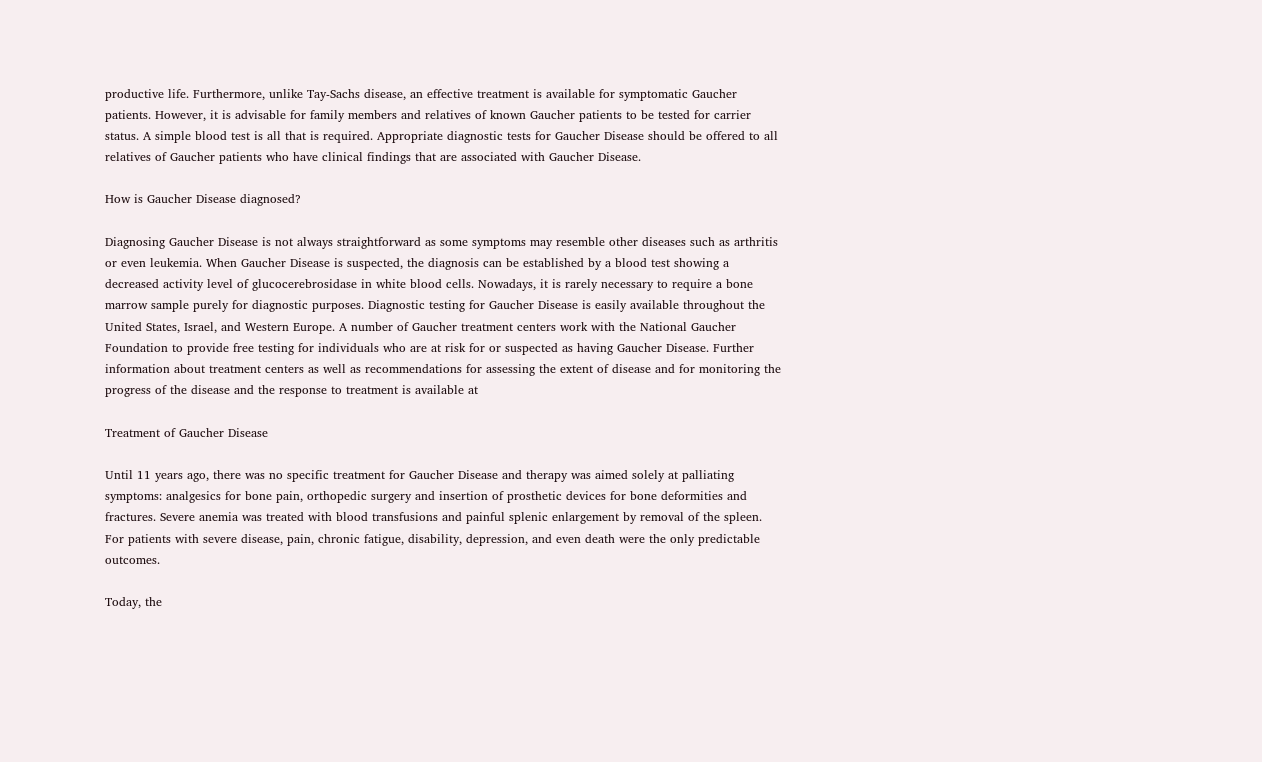productive life. Furthermore, unlike Tay-Sachs disease, an effective treatment is available for symptomatic Gaucher patients. However, it is advisable for family members and relatives of known Gaucher patients to be tested for carrier status. A simple blood test is all that is required. Appropriate diagnostic tests for Gaucher Disease should be offered to all relatives of Gaucher patients who have clinical findings that are associated with Gaucher Disease.

How is Gaucher Disease diagnosed?

Diagnosing Gaucher Disease is not always straightforward as some symptoms may resemble other diseases such as arthritis or even leukemia. When Gaucher Disease is suspected, the diagnosis can be established by a blood test showing a decreased activity level of glucocerebrosidase in white blood cells. Nowadays, it is rarely necessary to require a bone marrow sample purely for diagnostic purposes. Diagnostic testing for Gaucher Disease is easily available throughout the United States, Israel, and Western Europe. A number of Gaucher treatment centers work with the National Gaucher Foundation to provide free testing for individuals who are at risk for or suspected as having Gaucher Disease. Further information about treatment centers as well as recommendations for assessing the extent of disease and for monitoring the progress of the disease and the response to treatment is available at

Treatment of Gaucher Disease

Until 11 years ago, there was no specific treatment for Gaucher Disease and therapy was aimed solely at palliating symptoms: analgesics for bone pain, orthopedic surgery and insertion of prosthetic devices for bone deformities and fractures. Severe anemia was treated with blood transfusions and painful splenic enlargement by removal of the spleen. For patients with severe disease, pain, chronic fatigue, disability, depression, and even death were the only predictable outcomes.

Today, the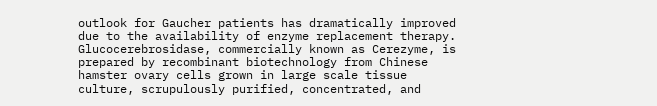outlook for Gaucher patients has dramatically improved due to the availability of enzyme replacement therapy. Glucocerebrosidase, commercially known as Cerezyme, is prepared by recombinant biotechnology from Chinese hamster ovary cells grown in large scale tissue culture, scrupulously purified, concentrated, and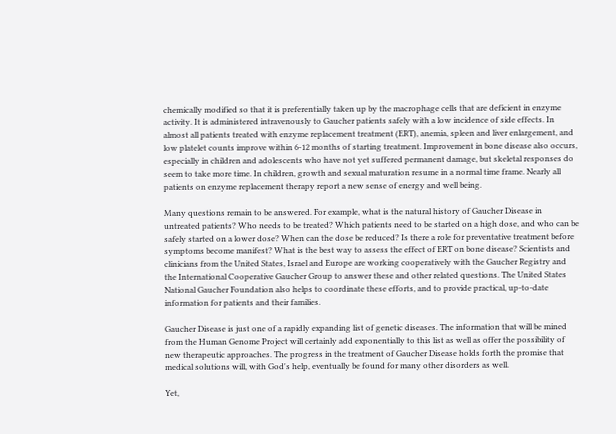chemically modified so that it is preferentially taken up by the macrophage cells that are deficient in enzyme activity. It is administered intravenously to Gaucher patients safely with a low incidence of side effects. In almost all patients treated with enzyme replacement treatment (ERT), anemia, spleen and liver enlargement, and low platelet counts improve within 6-12 months of starting treatment. Improvement in bone disease also occurs, especially in children and adolescents who have not yet suffered permanent damage, but skeletal responses do seem to take more time. In children, growth and sexual maturation resume in a normal time frame. Nearly all patients on enzyme replacement therapy report a new sense of energy and well being.

Many questions remain to be answered. For example, what is the natural history of Gaucher Disease in untreated patients? Who needs to be treated? Which patients need to be started on a high dose, and who can be safely started on a lower dose? When can the dose be reduced? Is there a role for preventative treatment before symptoms become manifest? What is the best way to assess the effect of ERT on bone disease? Scientists and clinicians from the United States, Israel and Europe are working cooperatively with the Gaucher Registry and the International Cooperative Gaucher Group to answer these and other related questions. The United States National Gaucher Foundation also helps to coordinate these efforts, and to provide practical, up-to-date information for patients and their families.

Gaucher Disease is just one of a rapidly expanding list of genetic diseases. The information that will be mined from the Human Genome Project will certainly add exponentially to this list as well as offer the possibility of new therapeutic approaches. The progress in the treatment of Gaucher Disease holds forth the promise that medical solutions will, with God's help, eventually be found for many other disorders as well.

Yet,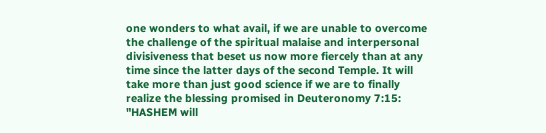one wonders to what avail, if we are unable to overcome the challenge of the spiritual malaise and interpersonal divisiveness that beset us now more fiercely than at any time since the latter days of the second Temple. It will take more than just good science if we are to finally realize the blessing promised in Deuteronomy 7:15: "HASHEM will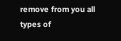remove from you all types of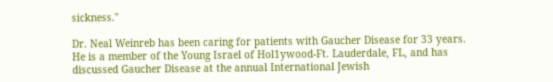sickness."

Dr. Neal Weinreb has been caring for patients with Gaucher Disease for 33 years. He is a member of the Young Israel of Hol1ywood-Ft. Lauderdale, FL, and has discussed Gaucher Disease at the annual International Jewish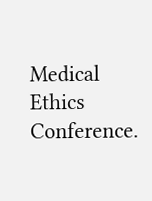Medical Ethics Conference.